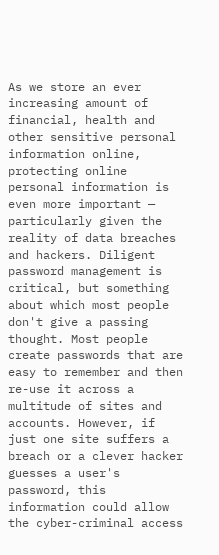As we store an ever increasing amount of financial, health and other sensitive personal information online, protecting online personal information is even more important — particularly given the reality of data breaches and hackers. Diligent password management is critical, but something about which most people don't give a passing thought. Most people create passwords that are easy to remember and then re-use it across a multitude of sites and accounts. However, if just one site suffers a breach or a clever hacker guesses a user's password, this information could allow the cyber-criminal access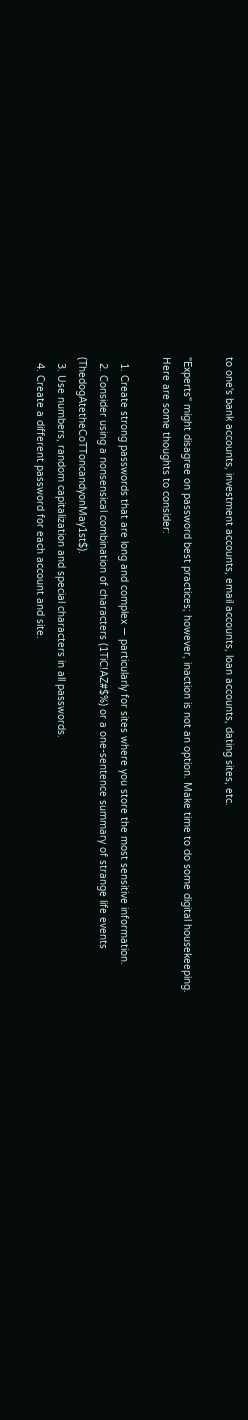to one's bank accounts, investment accounts, email accounts, loan accounts, dating sites, etc.

"Experts" might disagree on password best practices; however, inaction is not an option. Make time to do some digital housekeeping. Here are some thoughts to consider:

  1. Create strong passwords that are long and complex — particularly for sites where you store the most sensitive information.
  2. Consider using a nonsensical combination of characters (1TiC!AZ#$%) or a one-sentence summary of strange life events (ThedogAtetheCoTToncandyonMay1st$).
  3. Use numbers, random capitalization and special characters in all passwords.
  4. Create a different password for each account and site.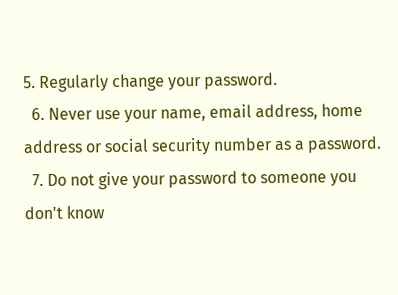5. Regularly change your password.
  6. Never use your name, email address, home address or social security number as a password.
  7. Do not give your password to someone you don't know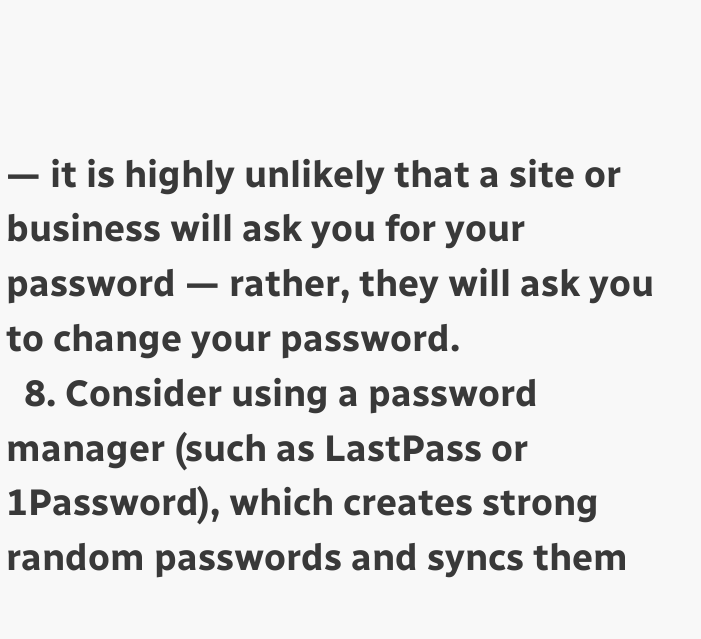— it is highly unlikely that a site or business will ask you for your password — rather, they will ask you to change your password.
  8. Consider using a password manager (such as LastPass or 1Password), which creates strong random passwords and syncs them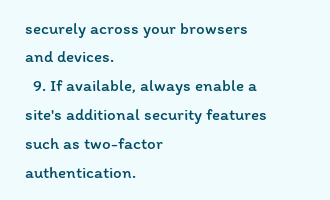securely across your browsers and devices.
  9. If available, always enable a site's additional security features such as two-factor authentication.